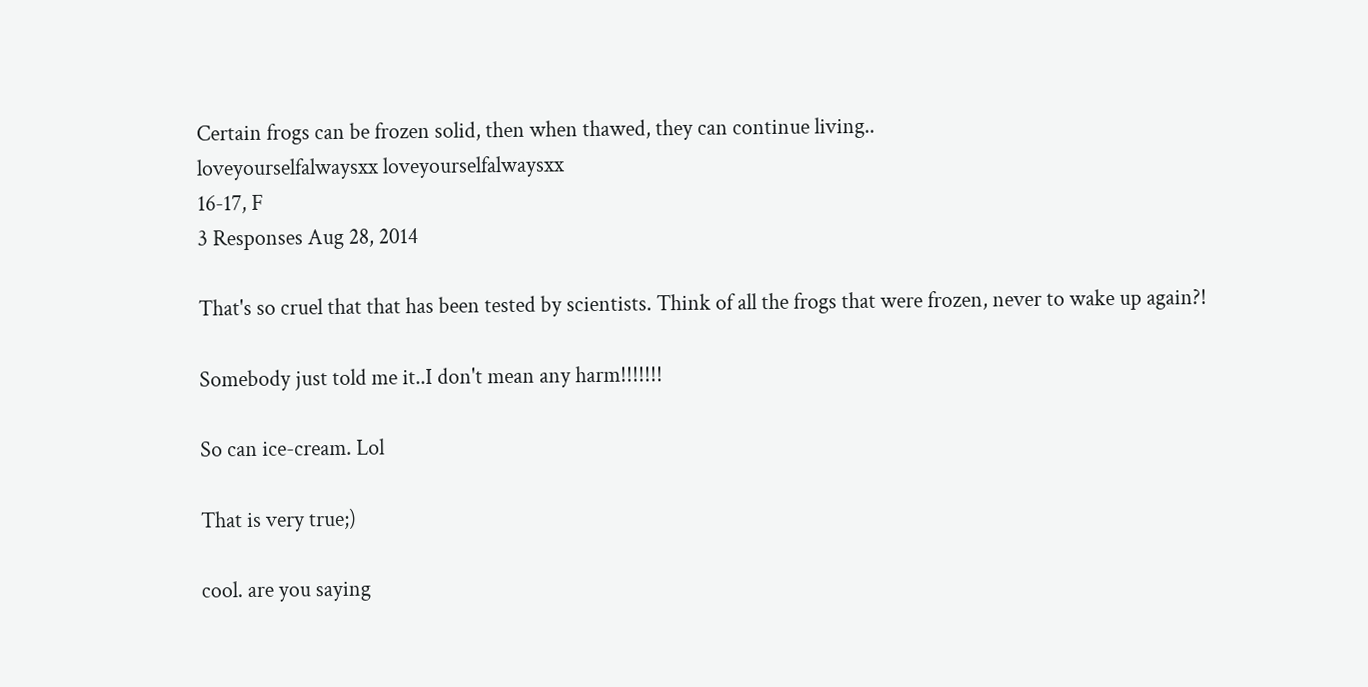Certain frogs can be frozen solid, then when thawed, they can continue living..
loveyourselfalwaysxx loveyourselfalwaysxx
16-17, F
3 Responses Aug 28, 2014

That's so cruel that that has been tested by scientists. Think of all the frogs that were frozen, never to wake up again?!

Somebody just told me it..I don't mean any harm!!!!!!!

So can ice-cream. Lol

That is very true;)

cool. are you saying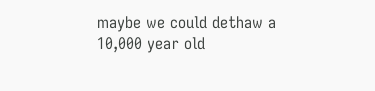maybe we could dethaw a 10,000 year old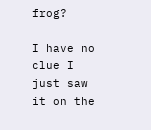frog?

I have no clue I just saw it on the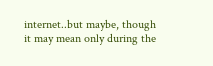internet..but maybe, though it may mean only during the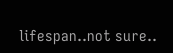lifespan..not sure..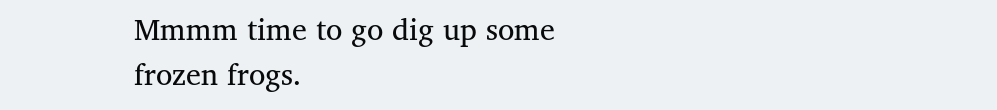Mmmm time to go dig up some frozen frogs.